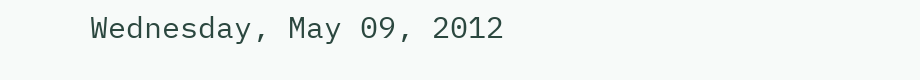Wednesday, May 09, 2012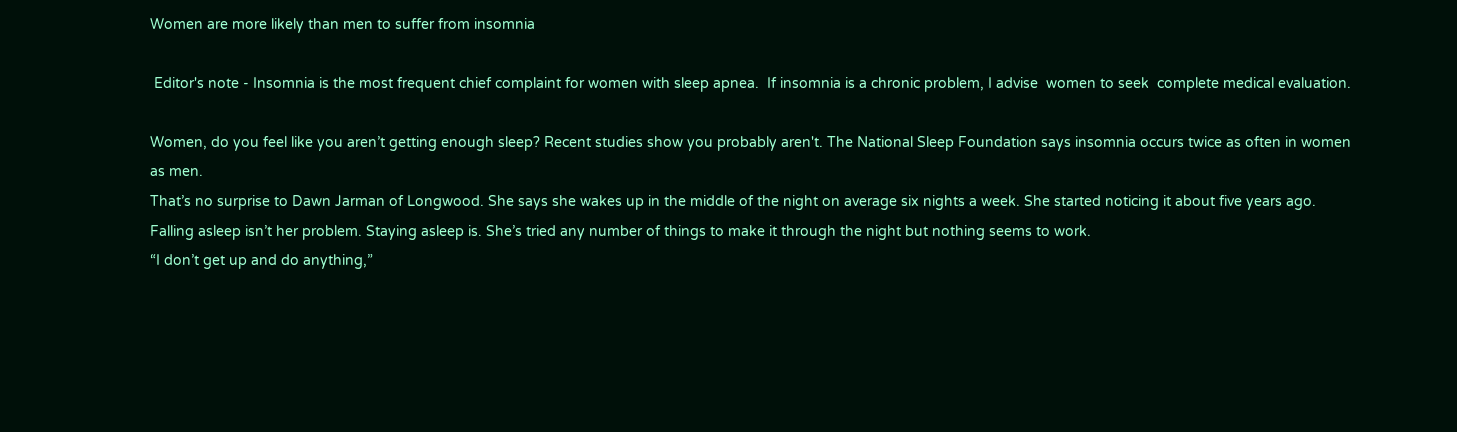Women are more likely than men to suffer from insomnia

 Editor's note - Insomnia is the most frequent chief complaint for women with sleep apnea.  If insomnia is a chronic problem, I advise  women to seek  complete medical evaluation.

Women, do you feel like you aren’t getting enough sleep? Recent studies show you probably aren't. The National Sleep Foundation says insomnia occurs twice as often in women as men.
That’s no surprise to Dawn Jarman of Longwood. She says she wakes up in the middle of the night on average six nights a week. She started noticing it about five years ago. Falling asleep isn’t her problem. Staying asleep is. She’s tried any number of things to make it through the night but nothing seems to work.
“I don’t get up and do anything,”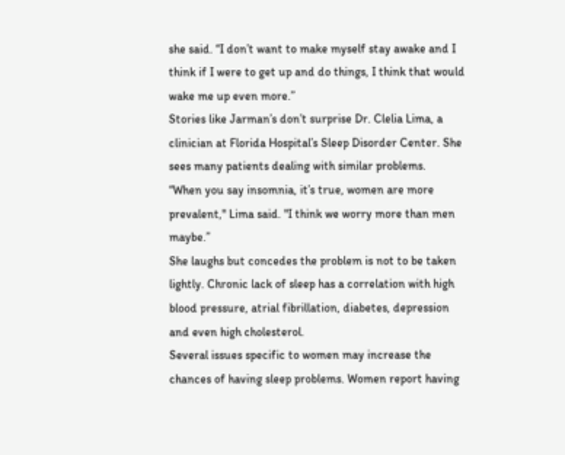she said. “I don’t want to make myself stay awake and I think if I were to get up and do things, I think that would wake me up even more.”
Stories like Jarman’s don’t surprise Dr. Clelia Lima, a clinician at Florida Hospital’s Sleep Disorder Center. She sees many patients dealing with similar problems.
“When you say insomnia, it’s true, women are more prevalent," Lima said. "I think we worry more than men maybe.”
She laughs but concedes the problem is not to be taken lightly. Chronic lack of sleep has a correlation with high blood pressure, atrial fibrillation, diabetes, depression and even high cholesterol.
Several issues specific to women may increase the chances of having sleep problems. Women report having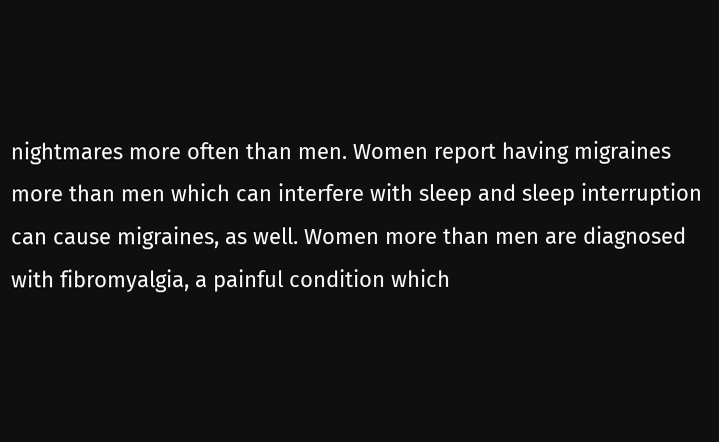nightmares more often than men. Women report having migraines more than men which can interfere with sleep and sleep interruption can cause migraines, as well. Women more than men are diagnosed with fibromyalgia, a painful condition which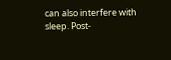can also interfere with sleep. Post-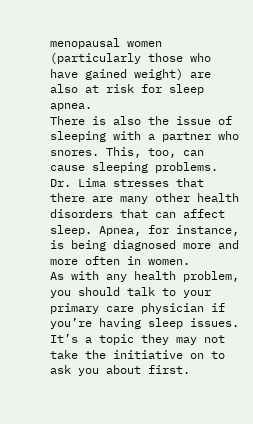menopausal women (particularly those who have gained weight) are also at risk for sleep apnea.
There is also the issue of sleeping with a partner who snores. This, too, can cause sleeping problems.
Dr. Lima stresses that there are many other health disorders that can affect sleep. Apnea, for instance, is being diagnosed more and more often in women.
As with any health problem, you should talk to your primary care physician if you’re having sleep issues. It’s a topic they may not take the initiative on to ask you about first.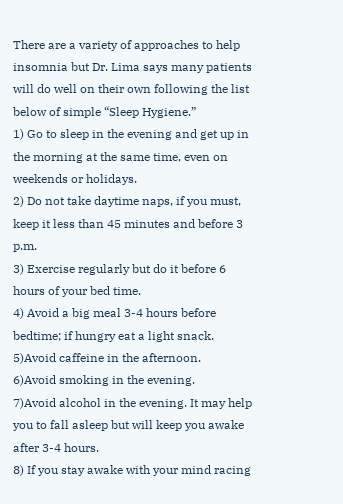There are a variety of approaches to help insomnia but Dr. Lima says many patients will do well on their own following the list below of simple “Sleep Hygiene.”
1) Go to sleep in the evening and get up in the morning at the same time, even on weekends or holidays.
2) Do not take daytime naps, if you must, keep it less than 45 minutes and before 3 p.m.
3) Exercise regularly but do it before 6 hours of your bed time.
4) Avoid a big meal 3-4 hours before bedtime; if hungry eat a light snack.
5)Avoid caffeine in the afternoon.
6)Avoid smoking in the evening.
7)Avoid alcohol in the evening. It may help you to fall asleep but will keep you awake after 3-4 hours.
8) If you stay awake with your mind racing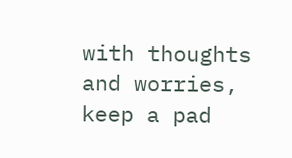with thoughts and worries, keep a pad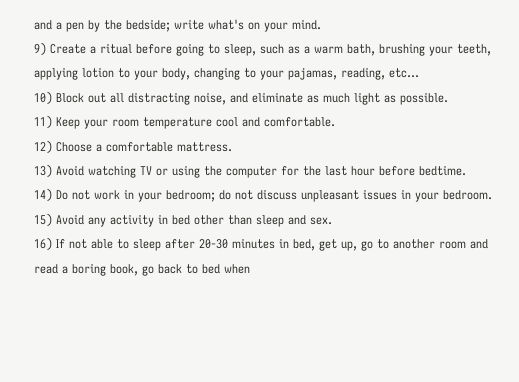and a pen by the bedside; write what's on your mind.
9) Create a ritual before going to sleep, such as a warm bath, brushing your teeth, applying lotion to your body, changing to your pajamas, reading, etc…
10) Block out all distracting noise, and eliminate as much light as possible.
11) Keep your room temperature cool and comfortable.
12) Choose a comfortable mattress.
13) Avoid watching TV or using the computer for the last hour before bedtime.
14) Do not work in your bedroom; do not discuss unpleasant issues in your bedroom.
15) Avoid any activity in bed other than sleep and sex.
16) If not able to sleep after 20-30 minutes in bed, get up, go to another room and read a boring book, go back to bed when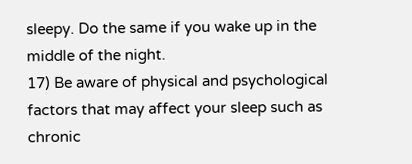sleepy. Do the same if you wake up in the middle of the night.
17) Be aware of physical and psychological factors that may affect your sleep such as chronic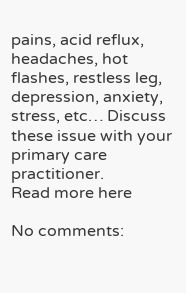pains, acid reflux, headaches, hot flashes, restless leg, depression, anxiety, stress, etc… Discuss these issue with your primary care practitioner.
Read more here

No comments: